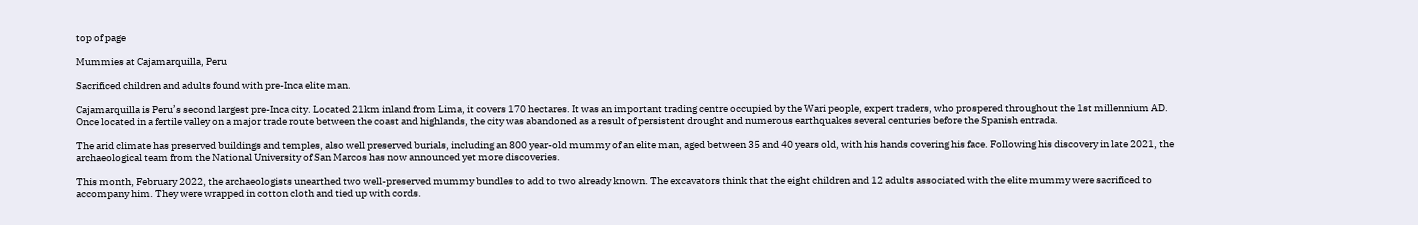top of page

Mummies at Cajamarquilla, Peru

Sacrificed children and adults found with pre-Inca elite man.

Cajamarquilla is Peru’s second largest pre-Inca city. Located 21km inland from Lima, it covers 170 hectares. It was an important trading centre occupied by the Wari people, expert traders, who prospered throughout the 1st millennium AD. Once located in a fertile valley on a major trade route between the coast and highlands, the city was abandoned as a result of persistent drought and numerous earthquakes several centuries before the Spanish entrada.

The arid climate has preserved buildings and temples, also well preserved burials, including an 800 year-old mummy of an elite man, aged between 35 and 40 years old, with his hands covering his face. Following his discovery in late 2021, the archaeological team from the National University of San Marcos has now announced yet more discoveries.

This month, February 2022, the archaeologists unearthed two well-preserved mummy bundles to add to two already known. The excavators think that the eight children and 12 adults associated with the elite mummy were sacrificed to accompany him. They were wrapped in cotton cloth and tied up with cords.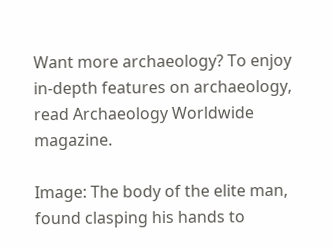Want more archaeology? To enjoy in-depth features on archaeology, read Archaeology Worldwide magazine.

Image: The body of the elite man, found clasping his hands to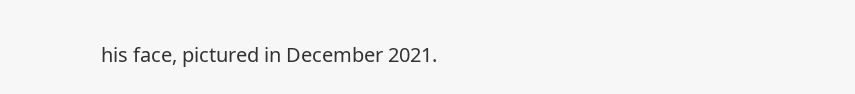his face, pictured in December 2021.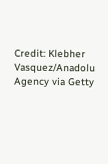Credit: Klebher Vasquez/Anadolu Agency via Getty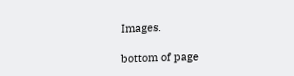Images.

bottom of page